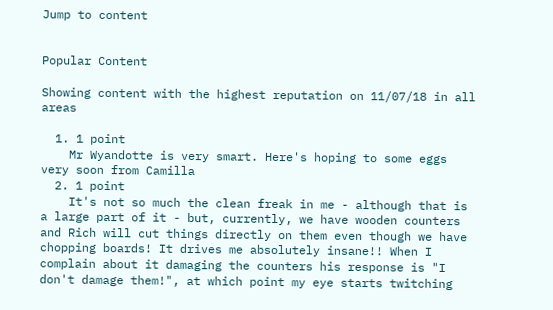Jump to content


Popular Content

Showing content with the highest reputation on 11/07/18 in all areas

  1. 1 point
    Mr Wyandotte is very smart. Here's hoping to some eggs very soon from Camilla
  2. 1 point
    It's not so much the clean freak in me - although that is a large part of it - but, currently, we have wooden counters and Rich will cut things directly on them even though we have chopping boards! It drives me absolutely insane!! When I complain about it damaging the counters his response is "I don't damage them!", at which point my eye starts twitching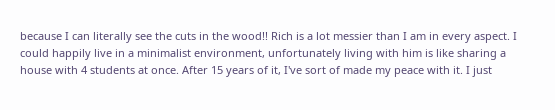because I can literally see the cuts in the wood!! Rich is a lot messier than I am in every aspect. I could happily live in a minimalist environment, unfortunately living with him is like sharing a house with 4 students at once. After 15 years of it, I've sort of made my peace with it. I just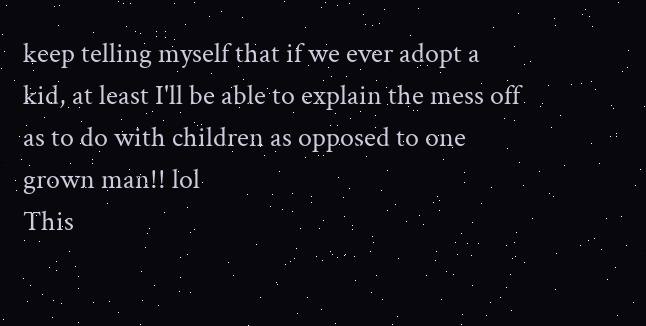keep telling myself that if we ever adopt a kid, at least I'll be able to explain the mess off as to do with children as opposed to one grown man!! lol
This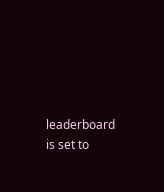leaderboard is set to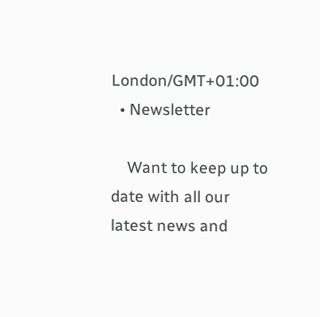London/GMT+01:00
  • Newsletter

    Want to keep up to date with all our latest news and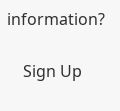information?

    Sign Up